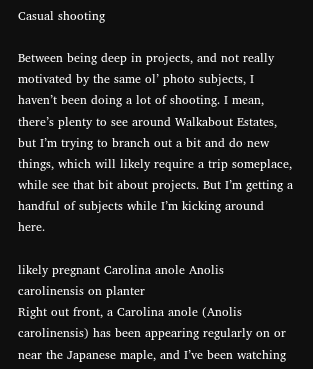Casual shooting

Between being deep in projects, and not really motivated by the same ol’ photo subjects, I haven’t been doing a lot of shooting. I mean, there’s plenty to see around Walkabout Estates, but I’m trying to branch out a bit and do new things, which will likely require a trip someplace, while see that bit about projects. But I’m getting a handful of subjects while I’m kicking around here.

likely pregnant Carolina anole Anolis carolinensis on planter
Right out front, a Carolina anole (Anolis carolinensis) has been appearing regularly on or near the Japanese maple, and I’ve been watching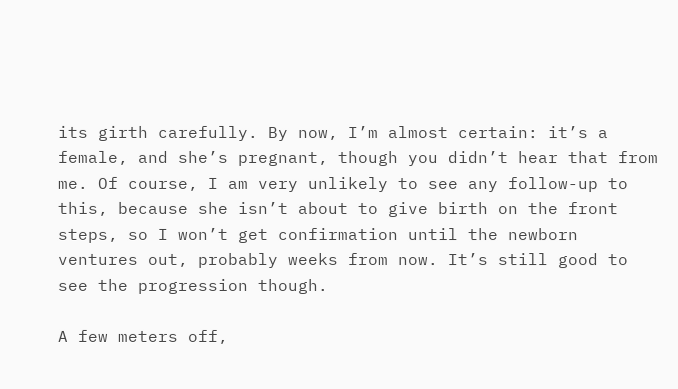its girth carefully. By now, I’m almost certain: it’s a female, and she’s pregnant, though you didn’t hear that from me. Of course, I am very unlikely to see any follow-up to this, because she isn’t about to give birth on the front steps, so I won’t get confirmation until the newborn ventures out, probably weeks from now. It’s still good to see the progression though.

A few meters off,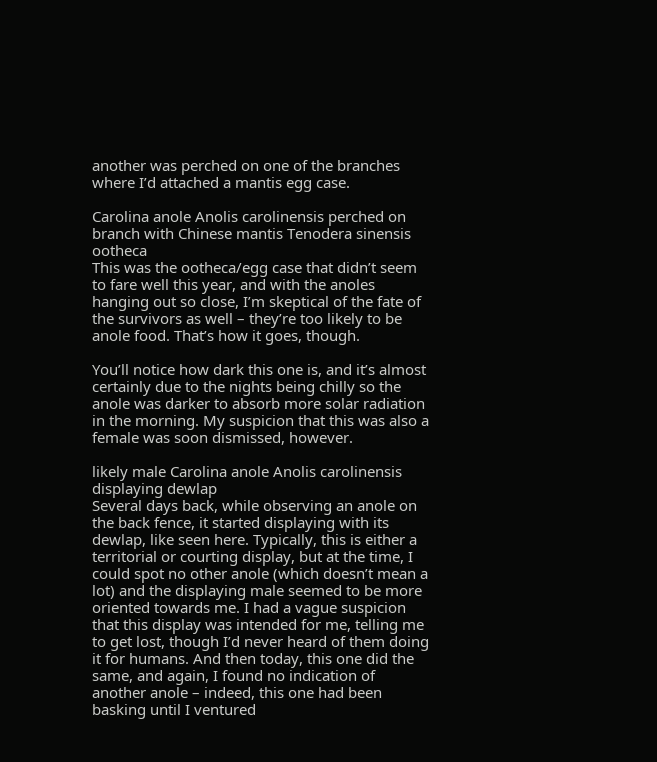another was perched on one of the branches where I’d attached a mantis egg case.

Carolina anole Anolis carolinensis perched on branch with Chinese mantis Tenodera sinensis ootheca
This was the ootheca/egg case that didn’t seem to fare well this year, and with the anoles hanging out so close, I’m skeptical of the fate of the survivors as well – they’re too likely to be anole food. That’s how it goes, though.

You’ll notice how dark this one is, and it’s almost certainly due to the nights being chilly so the anole was darker to absorb more solar radiation in the morning. My suspicion that this was also a female was soon dismissed, however.

likely male Carolina anole Anolis carolinensis displaying dewlap
Several days back, while observing an anole on the back fence, it started displaying with its dewlap, like seen here. Typically, this is either a territorial or courting display, but at the time, I could spot no other anole (which doesn’t mean a lot) and the displaying male seemed to be more oriented towards me. I had a vague suspicion that this display was intended for me, telling me to get lost, though I’d never heard of them doing it for humans. And then today, this one did the same, and again, I found no indication of another anole – indeed, this one had been basking until I ventured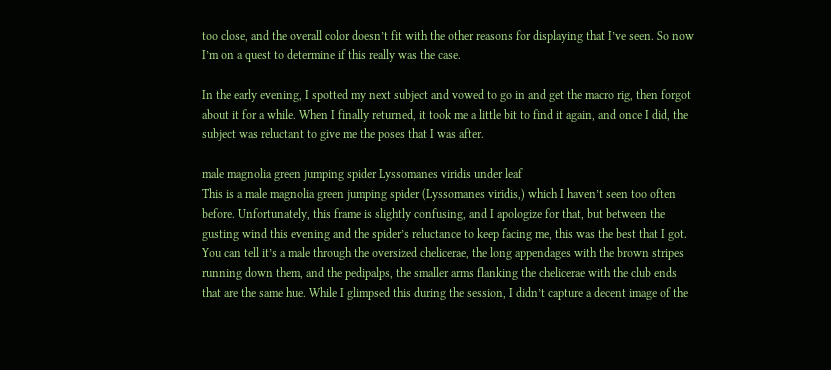too close, and the overall color doesn’t fit with the other reasons for displaying that I’ve seen. So now I’m on a quest to determine if this really was the case.

In the early evening, I spotted my next subject and vowed to go in and get the macro rig, then forgot about it for a while. When I finally returned, it took me a little bit to find it again, and once I did, the subject was reluctant to give me the poses that I was after.

male magnolia green jumping spider Lyssomanes viridis under leaf
This is a male magnolia green jumping spider (Lyssomanes viridis,) which I haven’t seen too often before. Unfortunately, this frame is slightly confusing, and I apologize for that, but between the gusting wind this evening and the spider’s reluctance to keep facing me, this was the best that I got. You can tell it’s a male through the oversized chelicerae, the long appendages with the brown stripes running down them, and the pedipalps, the smaller arms flanking the chelicerae with the club ends that are the same hue. While I glimpsed this during the session, I didn’t capture a decent image of the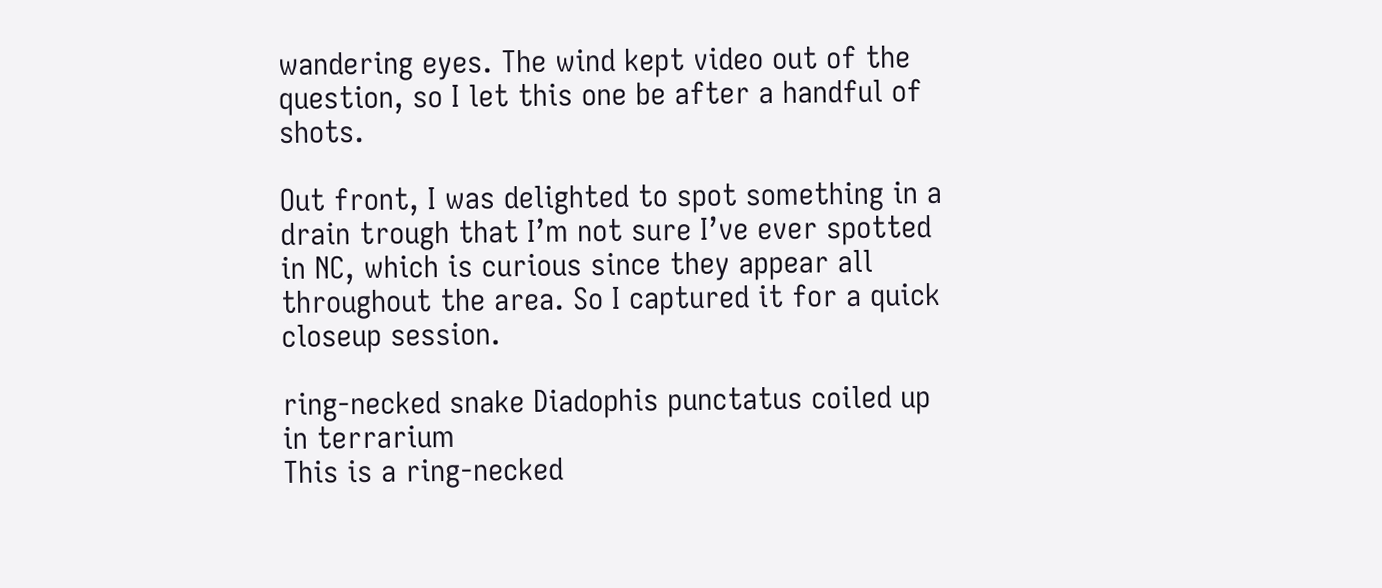wandering eyes. The wind kept video out of the question, so I let this one be after a handful of shots.

Out front, I was delighted to spot something in a drain trough that I’m not sure I’ve ever spotted in NC, which is curious since they appear all throughout the area. So I captured it for a quick closeup session.

ring-necked snake Diadophis punctatus coiled up in terrarium
This is a ring-necked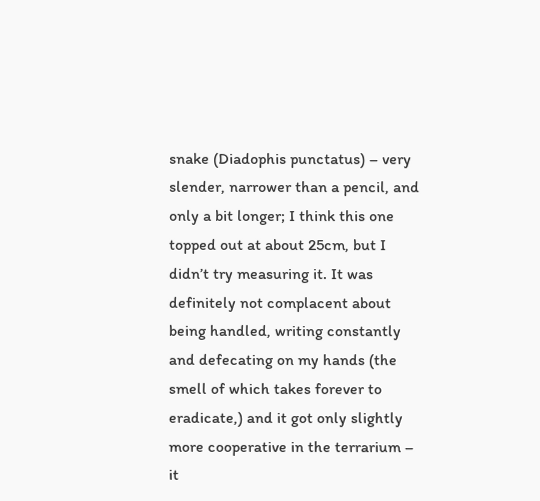snake (Diadophis punctatus) – very slender, narrower than a pencil, and only a bit longer; I think this one topped out at about 25cm, but I didn’t try measuring it. It was definitely not complacent about being handled, writing constantly and defecating on my hands (the smell of which takes forever to eradicate,) and it got only slightly more cooperative in the terrarium – it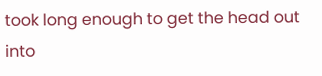took long enough to get the head out into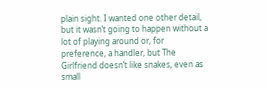plain sight. I wanted one other detail, but it wasn’t going to happen without a lot of playing around or, for preference, a handler, but The Girlfriend doesn’t like snakes, even as small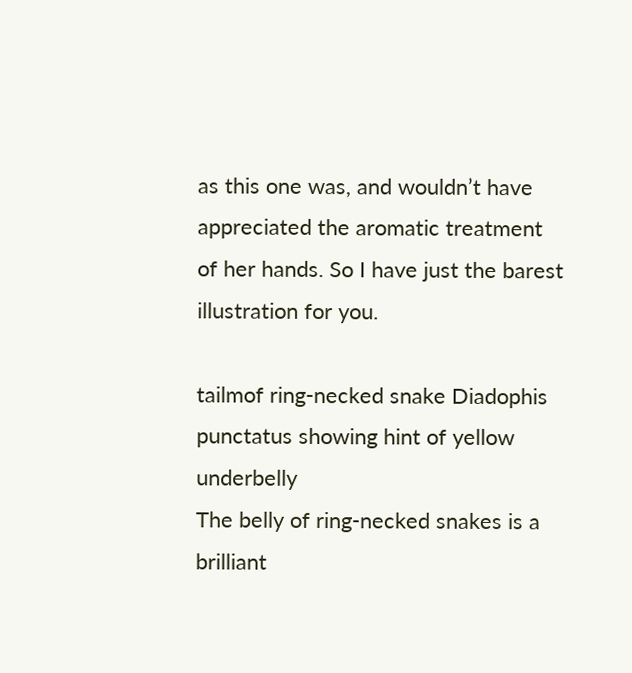as this one was, and wouldn’t have appreciated the aromatic treatment of her hands. So I have just the barest illustration for you.

tailmof ring-necked snake Diadophis punctatus showing hint of yellow underbelly
The belly of ring-necked snakes is a brilliant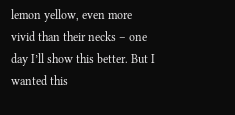lemon yellow, even more vivid than their necks – one day I’ll show this better. But I wanted this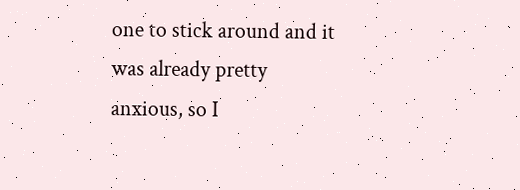one to stick around and it was already pretty anxious, so I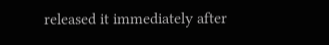released it immediately after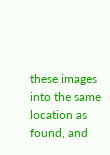these images into the same location as found, and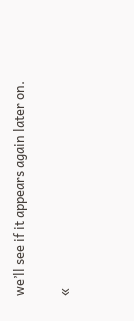we’ll see if it appears again later on.

«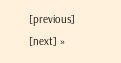[previous]
[next] »